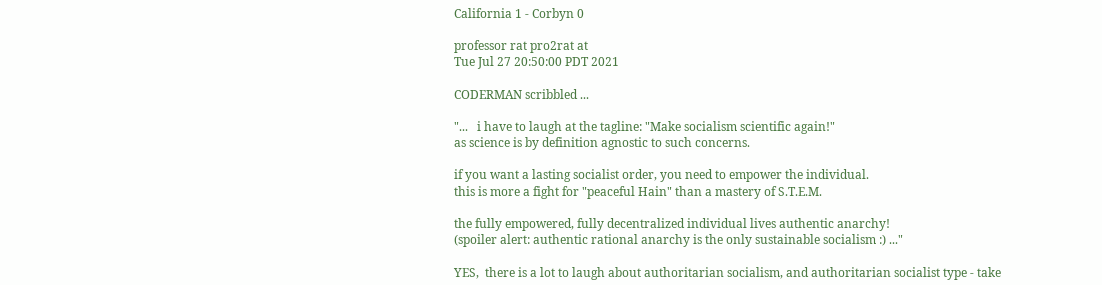California 1 - Corbyn 0

professor rat pro2rat at
Tue Jul 27 20:50:00 PDT 2021

CODERMAN scribbled ...

"...   i have to laugh at the tagline: "Make socialism scientific again!"
as science is by definition agnostic to such concerns.

if you want a lasting socialist order, you need to empower the individual.
this is more a fight for "peaceful Hain" than a mastery of S.T.E.M.

the fully empowered, fully decentralized individual lives authentic anarchy!
(spoiler alert: authentic rational anarchy is the only sustainable socialism :) ..."

YES,  there is a lot to laugh about authoritarian socialism, and authoritarian socialist type - take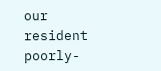our resident poorly-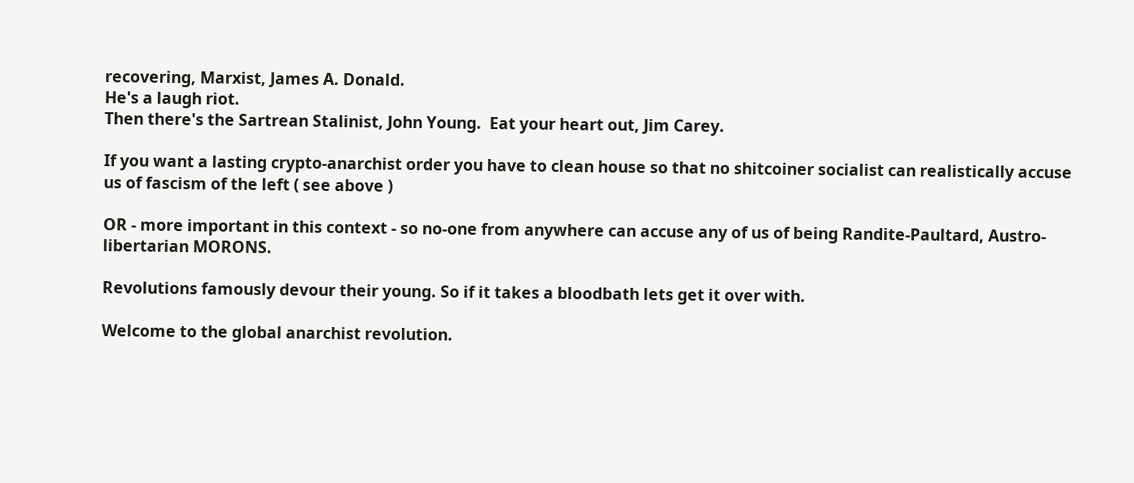recovering, Marxist, James A. Donald.
He's a laugh riot.
Then there's the Sartrean Stalinist, John Young.  Eat your heart out, Jim Carey.

If you want a lasting crypto-anarchist order you have to clean house so that no shitcoiner socialist can realistically accuse us of fascism of the left ( see above )

OR - more important in this context - so no-one from anywhere can accuse any of us of being Randite-Paultard, Austro-libertarian MORONS.

Revolutions famously devour their young. So if it takes a bloodbath lets get it over with.

Welcome to the global anarchist revolution.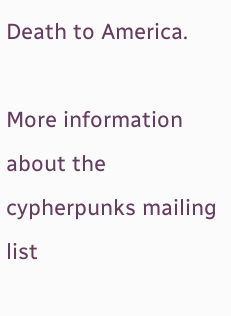Death to America.

More information about the cypherpunks mailing list